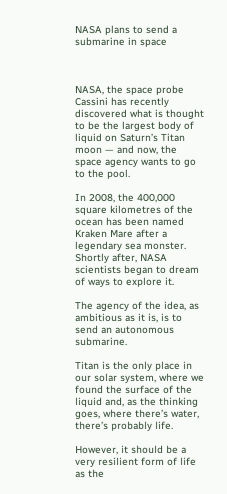NASA plans to send a submarine in space



NASA, the space probe Cassini has recently discovered what is thought to be the largest body of liquid on Saturn’s Titan moon — and now, the space agency wants to go to the pool.

In 2008, the 400,000 square kilometres of the ocean has been named Kraken Mare after a legendary sea monster. Shortly after, NASA scientists began to dream of ways to explore it.

The agency of the idea, as ambitious as it is, is to send an autonomous submarine.

Titan is the only place in our solar system, where we found the surface of the liquid and, as the thinking goes, where there’s water, there’s probably life.

However, it should be a very resilient form of life as the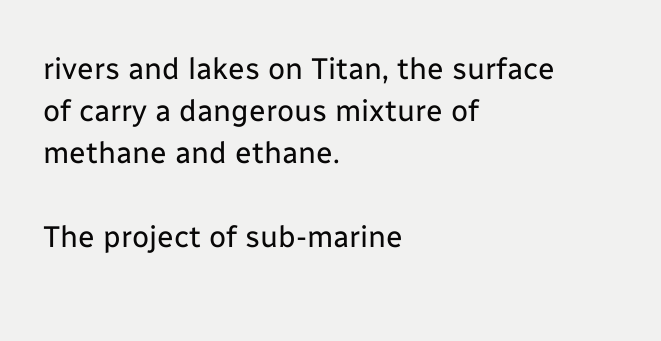rivers and lakes on Titan, the surface of carry a dangerous mixture of methane and ethane.

The project of sub-marine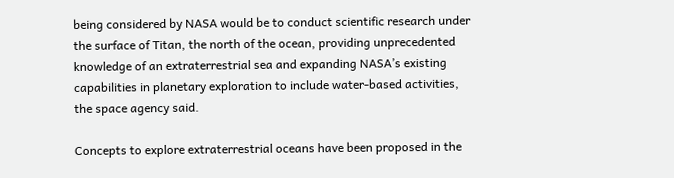being considered by NASA would be to conduct scientific research under the surface of Titan, the north of the ocean, providing unprecedented knowledge of an extraterrestrial sea and expanding NASA’s existing capabilities in planetary exploration to include water-based activities, the space agency said.

Concepts to explore extraterrestrial oceans have been proposed in the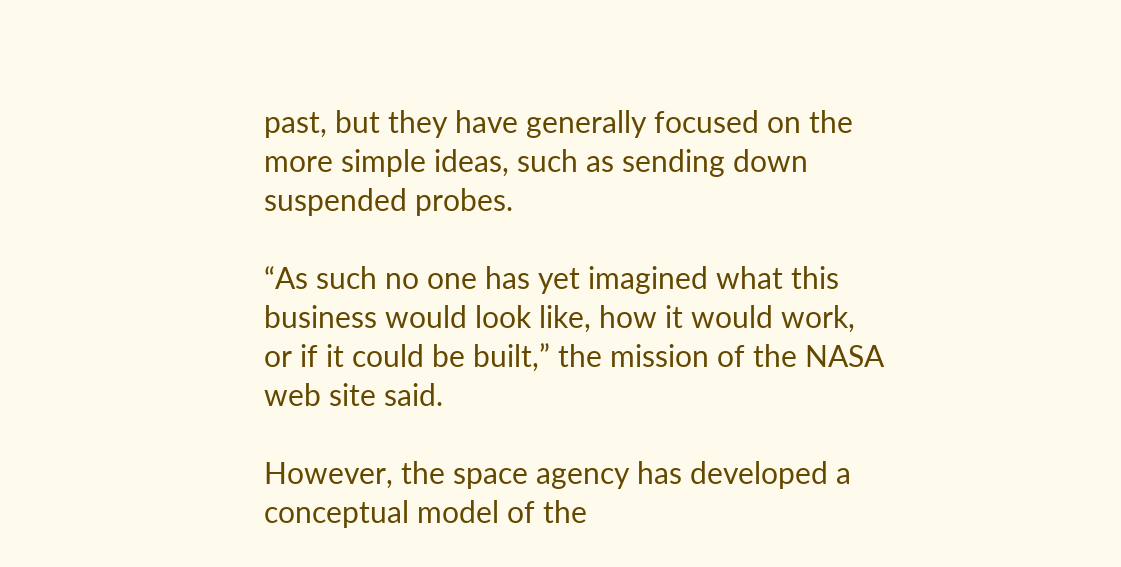past, but they have generally focused on the more simple ideas, such as sending down suspended probes.

“As such no one has yet imagined what this business would look like, how it would work, or if it could be built,” the mission of the NASA web site said.

However, the space agency has developed a conceptual model of the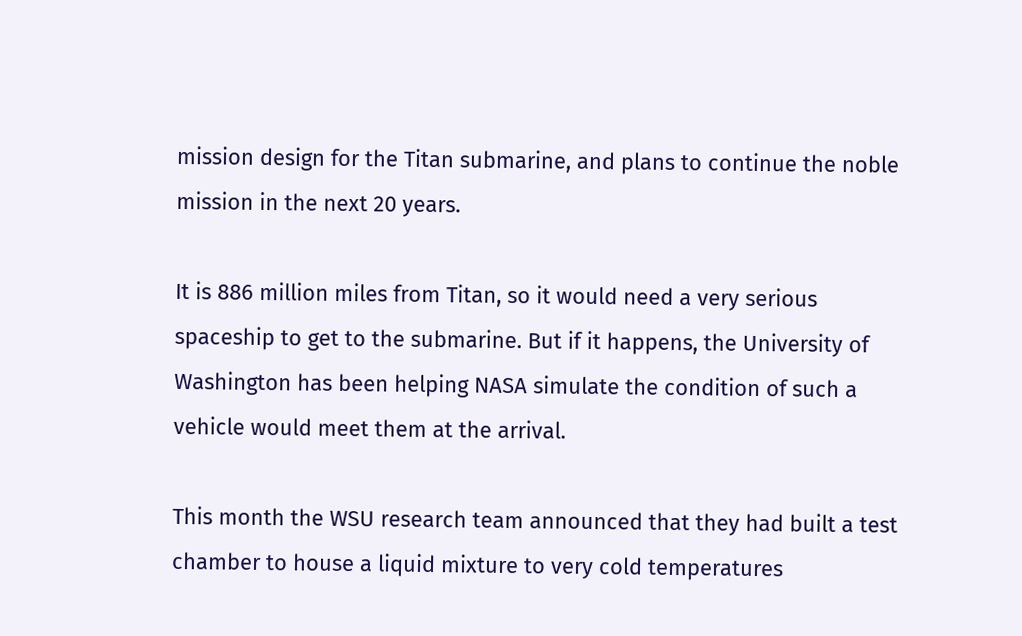mission design for the Titan submarine, and plans to continue the noble mission in the next 20 years.

It is 886 million miles from Titan, so it would need a very serious spaceship to get to the submarine. But if it happens, the University of Washington has been helping NASA simulate the condition of such a vehicle would meet them at the arrival.

This month the WSU research team announced that they had built a test chamber to house a liquid mixture to very cold temperatures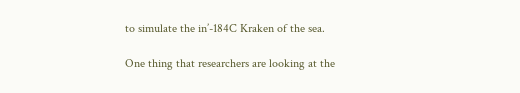to simulate the in’-184C Kraken of the sea.

One thing that researchers are looking at the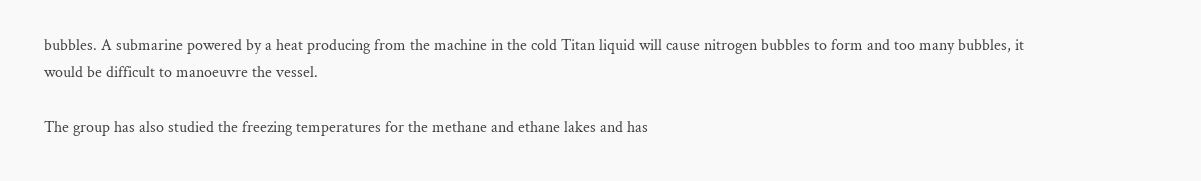bubbles. A submarine powered by a heat producing from the machine in the cold Titan liquid will cause nitrogen bubbles to form and too many bubbles, it would be difficult to manoeuvre the vessel.

The group has also studied the freezing temperatures for the methane and ethane lakes and has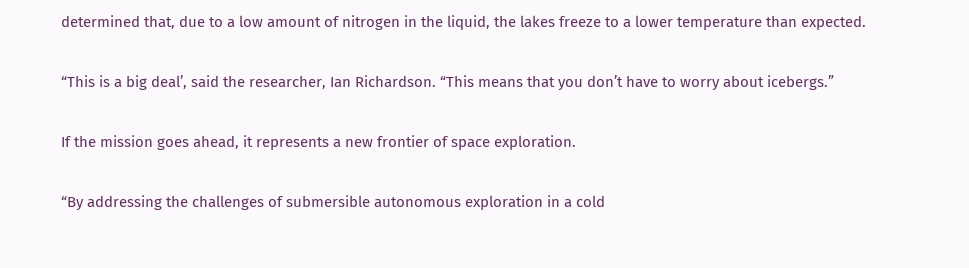determined that, due to a low amount of nitrogen in the liquid, the lakes freeze to a lower temperature than expected.

“This is a big deal’, said the researcher, Ian Richardson. “This means that you don’t have to worry about icebergs.”

If the mission goes ahead, it represents a new frontier of space exploration.

“By addressing the challenges of submersible autonomous exploration in a cold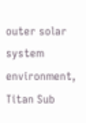outer solar system environment, Titan Sub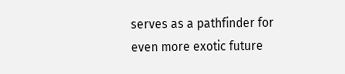serves as a pathfinder for even more exotic future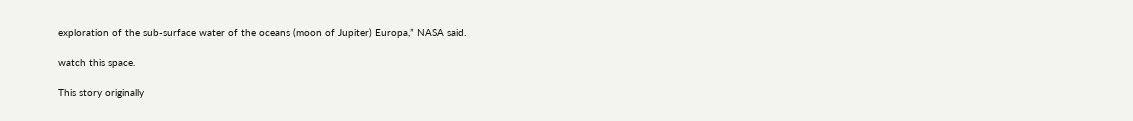exploration of the sub-surface water of the oceans (moon of Jupiter) Europa,” NASA said.

watch this space.

This story originally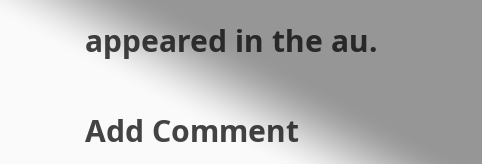appeared in the au.

Add Comment